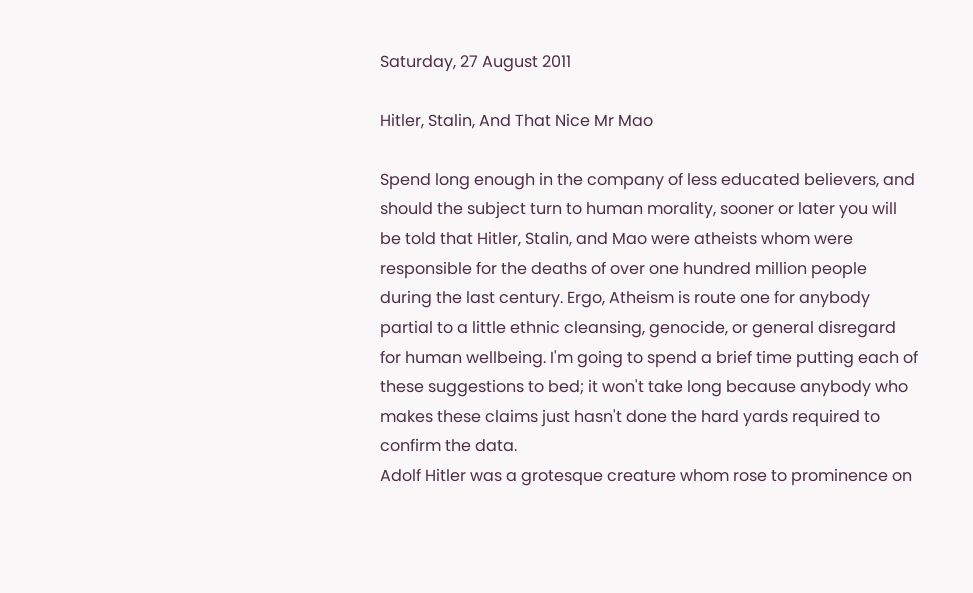Saturday, 27 August 2011

Hitler, Stalin, And That Nice Mr Mao

Spend long enough in the company of less educated believers, and should the subject turn to human morality, sooner or later you will be told that Hitler, Stalin, and Mao were atheists whom were responsible for the deaths of over one hundred million people during the last century. Ergo, Atheism is route one for anybody partial to a little ethnic cleansing, genocide, or general disregard for human wellbeing. I'm going to spend a brief time putting each of these suggestions to bed; it won't take long because anybody who makes these claims just hasn't done the hard yards required to confirm the data.
Adolf Hitler was a grotesque creature whom rose to prominence on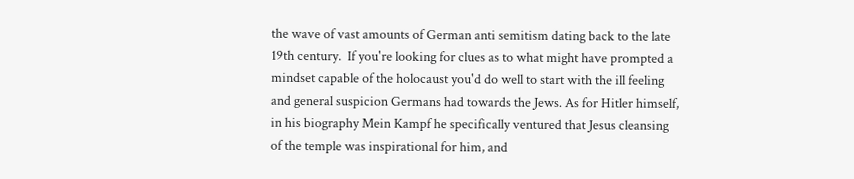the wave of vast amounts of German anti semitism dating back to the late 19th century.  If you're looking for clues as to what might have prompted a mindset capable of the holocaust you'd do well to start with the ill feeling and general suspicion Germans had towards the Jews. As for Hitler himself, in his biography Mein Kampf he specifically ventured that Jesus cleansing of the temple was inspirational for him, and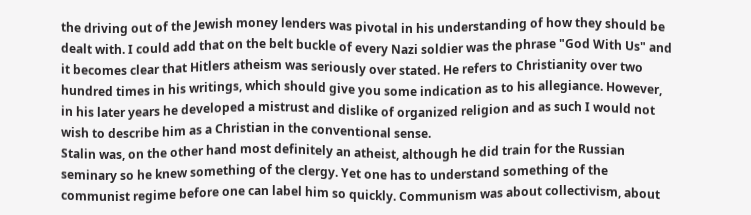the driving out of the Jewish money lenders was pivotal in his understanding of how they should be dealt with. I could add that on the belt buckle of every Nazi soldier was the phrase "God With Us" and it becomes clear that Hitlers atheism was seriously over stated. He refers to Christianity over two hundred times in his writings, which should give you some indication as to his allegiance. However, in his later years he developed a mistrust and dislike of organized religion and as such I would not wish to describe him as a Christian in the conventional sense.
Stalin was, on the other hand most definitely an atheist, although he did train for the Russian seminary so he knew something of the clergy. Yet one has to understand something of the communist regime before one can label him so quickly. Communism was about collectivism, about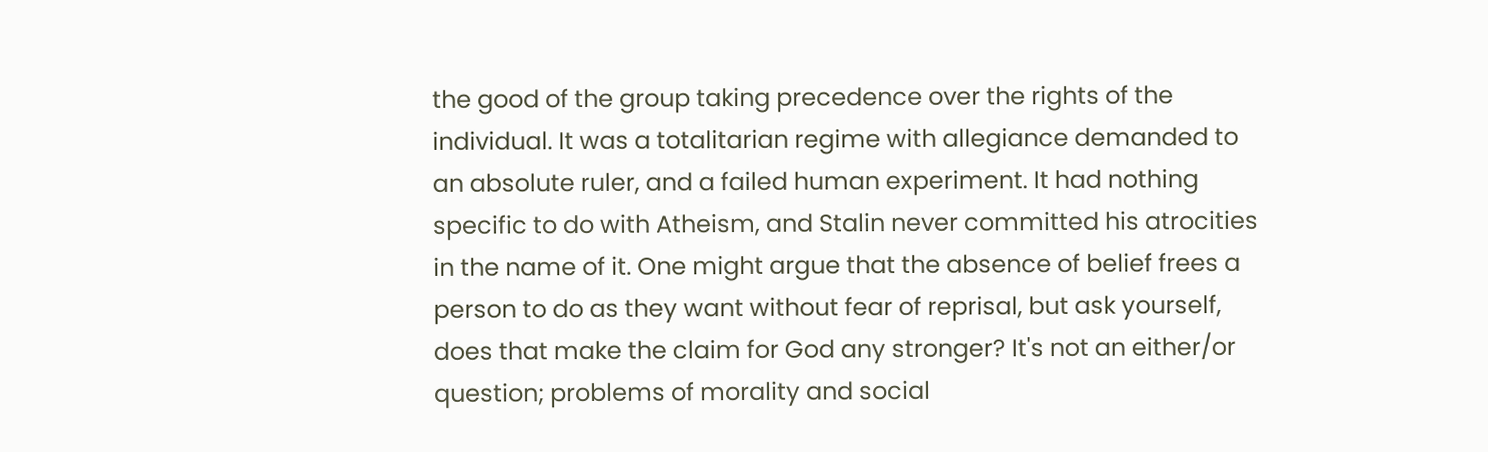the good of the group taking precedence over the rights of the individual. It was a totalitarian regime with allegiance demanded to an absolute ruler, and a failed human experiment. It had nothing specific to do with Atheism, and Stalin never committed his atrocities in the name of it. One might argue that the absence of belief frees a person to do as they want without fear of reprisal, but ask yourself, does that make the claim for God any stronger? It's not an either/or question; problems of morality and social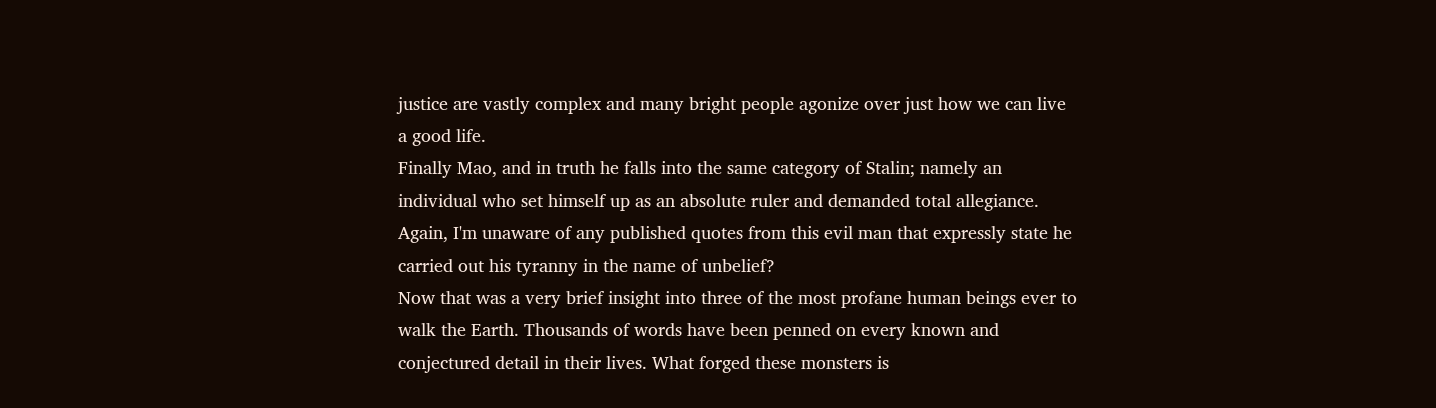justice are vastly complex and many bright people agonize over just how we can live a good life.
Finally Mao, and in truth he falls into the same category of Stalin; namely an individual who set himself up as an absolute ruler and demanded total allegiance. Again, I'm unaware of any published quotes from this evil man that expressly state he carried out his tyranny in the name of unbelief?
Now that was a very brief insight into three of the most profane human beings ever to walk the Earth. Thousands of words have been penned on every known and conjectured detail in their lives. What forged these monsters is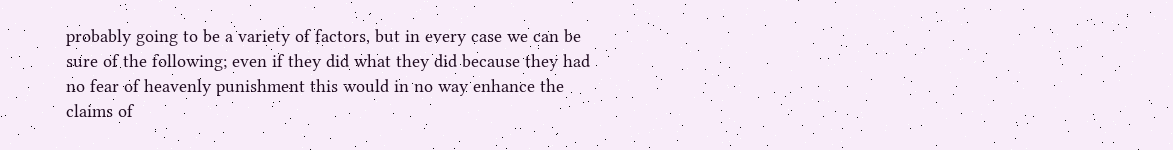probably going to be a variety of factors, but in every case we can be sure of the following; even if they did what they did because they had no fear of heavenly punishment this would in no way enhance the claims of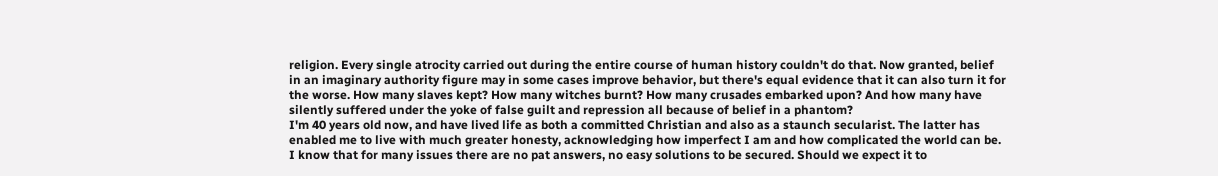religion. Every single atrocity carried out during the entire course of human history couldn't do that. Now granted, belief in an imaginary authority figure may in some cases improve behavior, but there's equal evidence that it can also turn it for the worse. How many slaves kept? How many witches burnt? How many crusades embarked upon? And how many have silently suffered under the yoke of false guilt and repression all because of belief in a phantom?
I'm 40 years old now, and have lived life as both a committed Christian and also as a staunch secularist. The latter has enabled me to live with much greater honesty, acknowledging how imperfect I am and how complicated the world can be. I know that for many issues there are no pat answers, no easy solutions to be secured. Should we expect it to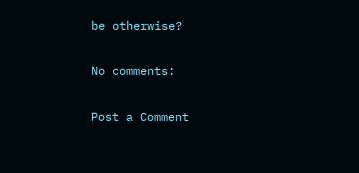be otherwise?

No comments:

Post a Comment